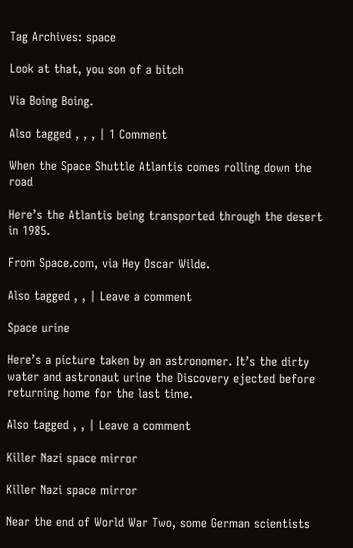Tag Archives: space

Look at that, you son of a bitch

Via Boing Boing.

Also tagged , , , | 1 Comment

When the Space Shuttle Atlantis comes rolling down the road

Here’s the Atlantis being transported through the desert in 1985.

From Space.com, via Hey Oscar Wilde.

Also tagged , , | Leave a comment

Space urine

Here’s a picture taken by an astronomer. It’s the dirty water and astronaut urine the Discovery ejected before returning home for the last time.

Also tagged , , | Leave a comment

Killer Nazi space mirror

Killer Nazi space mirror

Near the end of World War Two, some German scientists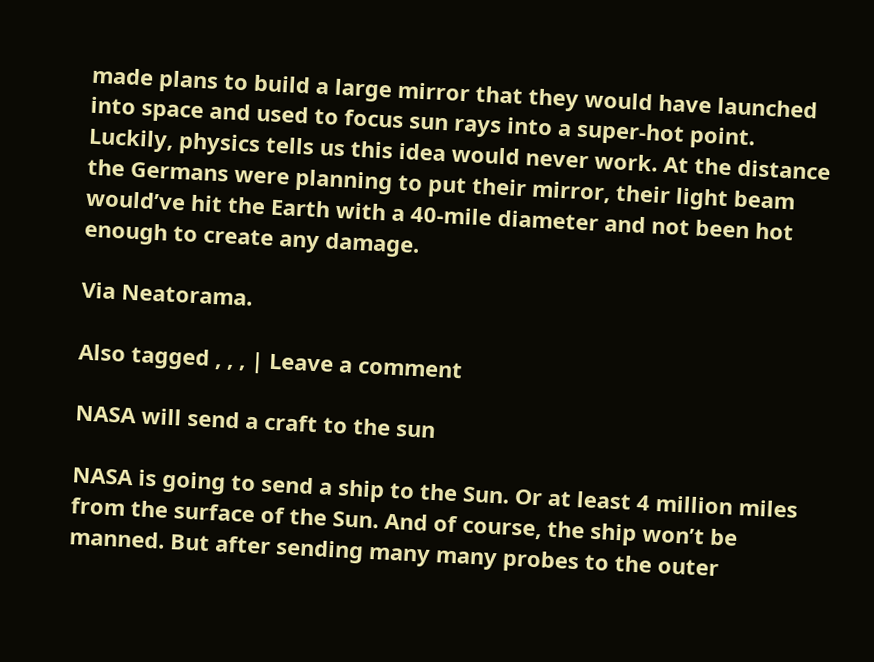made plans to build a large mirror that they would have launched into space and used to focus sun rays into a super-hot point. Luckily, physics tells us this idea would never work. At the distance the Germans were planning to put their mirror, their light beam would’ve hit the Earth with a 40-mile diameter and not been hot enough to create any damage.

Via Neatorama.

Also tagged , , , | Leave a comment

NASA will send a craft to the sun

NASA is going to send a ship to the Sun. Or at least 4 million miles from the surface of the Sun. And of course, the ship won’t be manned. But after sending many many probes to the outer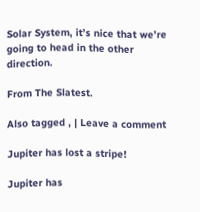Solar System, it’s nice that we’re going to head in the other direction.

From The Slatest.

Also tagged , | Leave a comment

Jupiter has lost a stripe!

Jupiter has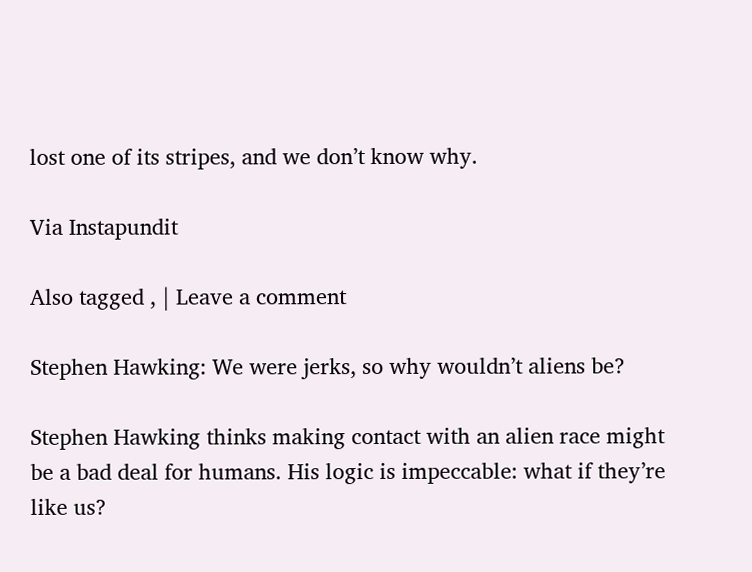lost one of its stripes, and we don’t know why.

Via Instapundit

Also tagged , | Leave a comment

Stephen Hawking: We were jerks, so why wouldn’t aliens be?

Stephen Hawking thinks making contact with an alien race might be a bad deal for humans. His logic is impeccable: what if they’re like us?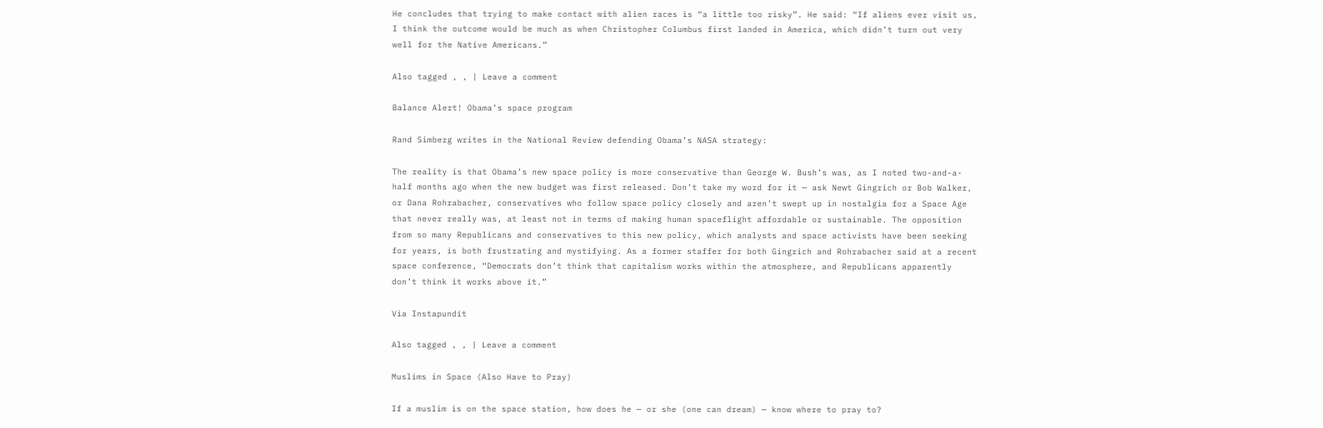He concludes that trying to make contact with alien races is “a little too risky”. He said: “If aliens ever visit us, I think the outcome would be much as when Christopher Columbus first landed in America, which didn’t turn out very well for the Native Americans.”

Also tagged , , | Leave a comment

Balance Alert! Obama’s space program

Rand Simberg writes in the National Review defending Obama’s NASA strategy:

The reality is that Obama’s new space policy is more conservative than George W. Bush’s was, as I noted two-and-a-half months ago when the new budget was first released. Don’t take my word for it — ask Newt Gingrich or Bob Walker, or Dana Rohrabacher, conservatives who follow space policy closely and aren’t swept up in nostalgia for a Space Age that never really was, at least not in terms of making human spaceflight affordable or sustainable. The opposition from so many Republicans and conservatives to this new policy, which analysts and space activists have been seeking for years, is both frustrating and mystifying. As a former staffer for both Gingrich and Rohrabacher said at a recent space conference, “Democrats don’t think that capitalism works within the atmosphere, and Republicans apparently don’t think it works above it.”

Via Instapundit

Also tagged , , | Leave a comment

Muslims in Space (Also Have to Pray)

If a muslim is on the space station, how does he — or she (one can dream) — know where to pray to?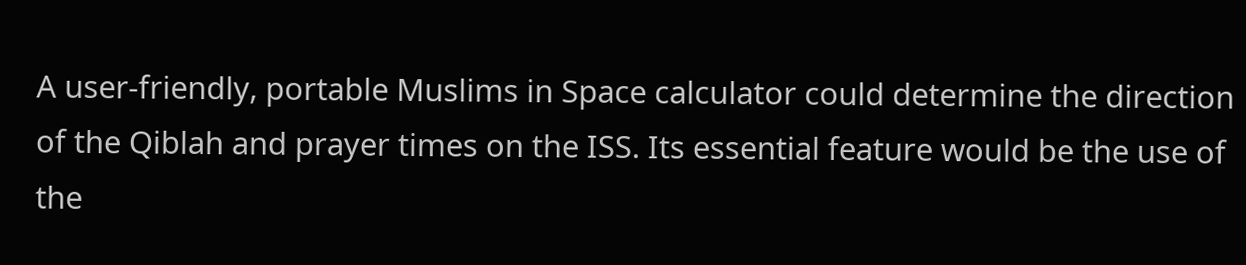A user-friendly, portable Muslims in Space calculator could determine the direction of the Qiblah and prayer times on the ISS. Its essential feature would be the use of the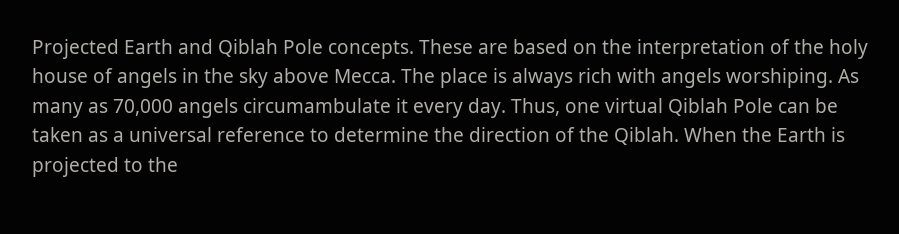Projected Earth and Qiblah Pole concepts. These are based on the interpretation of the holy house of angels in the sky above Mecca. The place is always rich with angels worshiping. As many as 70,000 angels circumambulate it every day. Thus, one virtual Qiblah Pole can be taken as a universal reference to determine the direction of the Qiblah. When the Earth is projected to the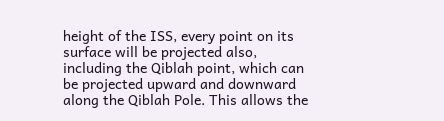height of the ISS, every point on its surface will be projected also, including the Qiblah point, which can be projected upward and downward along the Qiblah Pole. This allows the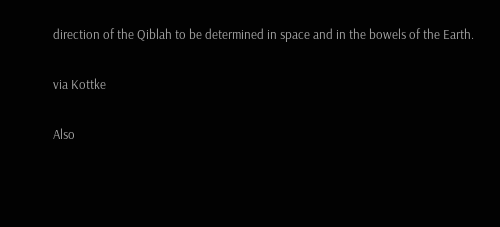direction of the Qiblah to be determined in space and in the bowels of the Earth.

via Kottke

Also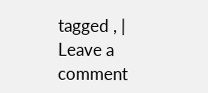tagged , | Leave a comment